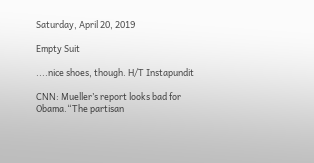Saturday, April 20, 2019

Empty Suit

....nice shoes, though. H/T Instapundit

CNN: Mueller’s report looks bad for Obama.“The partisan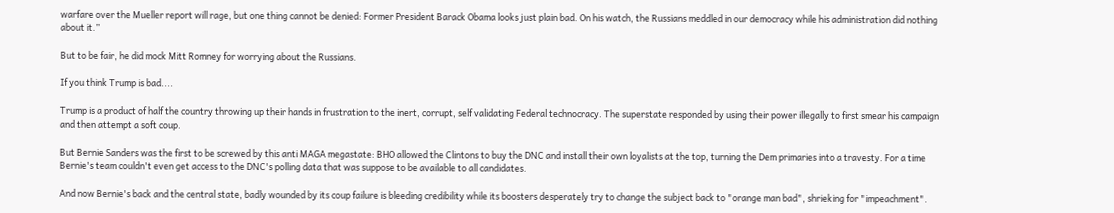warfare over the Mueller report will rage, but one thing cannot be denied: Former President Barack Obama looks just plain bad. On his watch, the Russians meddled in our democracy while his administration did nothing about it.”

But to be fair, he did mock Mitt Romney for worrying about the Russians.

If you think Trump is bad....

Trump is a product of half the country throwing up their hands in frustration to the inert, corrupt, self validating Federal technocracy. The superstate responded by using their power illegally to first smear his campaign and then attempt a soft coup.

But Bernie Sanders was the first to be screwed by this anti MAGA megastate: BHO allowed the Clintons to buy the DNC and install their own loyalists at the top, turning the Dem primaries into a travesty. For a time Bernie's team couldn't even get access to the DNC's polling data that was suppose to be available to all candidates.

And now Bernie's back and the central state, badly wounded by its coup failure is bleeding credibility while its boosters desperately try to change the subject back to "orange man bad", shrieking for "impeachment".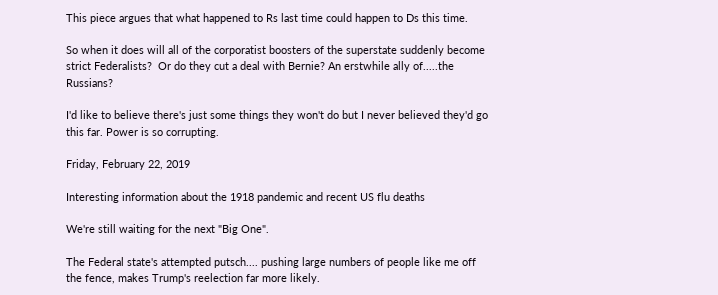This piece argues that what happened to Rs last time could happen to Ds this time.

So when it does will all of the corporatist boosters of the superstate suddenly become strict Federalists?  Or do they cut a deal with Bernie? An erstwhile ally of.....the Russians?

I'd like to believe there's just some things they won't do but I never believed they'd go this far. Power is so corrupting.

Friday, February 22, 2019

Interesting information about the 1918 pandemic and recent US flu deaths

We're still waiting for the next "Big One".

The Federal state's attempted putsch.... pushing large numbers of people like me off the fence, makes Trump's reelection far more likely.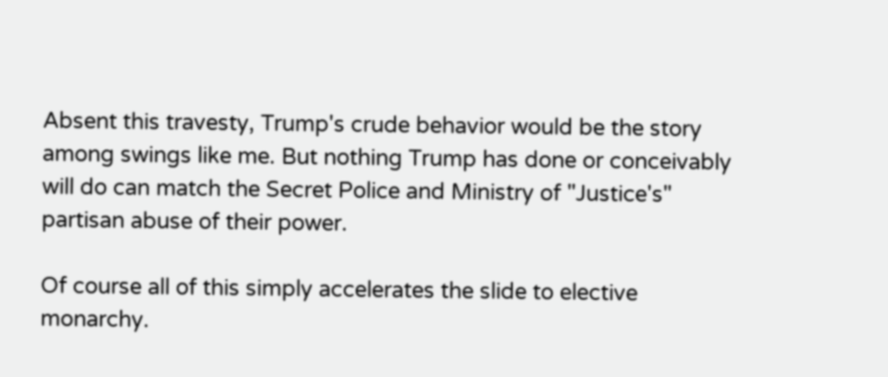Absent this travesty, Trump's crude behavior would be the story among swings like me. But nothing Trump has done or conceivably will do can match the Secret Police and Ministry of "Justice's" partisan abuse of their power.

Of course all of this simply accelerates the slide to elective monarchy.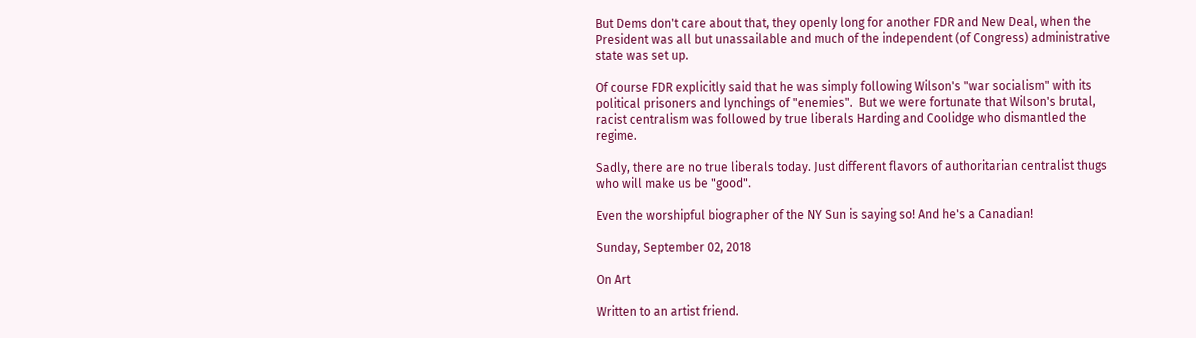But Dems don't care about that, they openly long for another FDR and New Deal, when the President was all but unassailable and much of the independent (of Congress) administrative state was set up.

Of course FDR explicitly said that he was simply following Wilson's "war socialism" with its political prisoners and lynchings of "enemies".  But we were fortunate that Wilson's brutal, racist centralism was followed by true liberals Harding and Coolidge who dismantled the regime.

Sadly, there are no true liberals today. Just different flavors of authoritarian centralist thugs who will make us be "good".

Even the worshipful biographer of the NY Sun is saying so! And he's a Canadian!

Sunday, September 02, 2018

On Art

Written to an artist friend.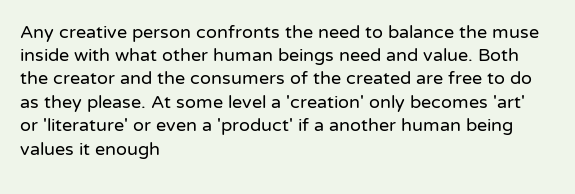Any creative person confronts the need to balance the muse inside with what other human beings need and value. Both the creator and the consumers of the created are free to do as they please. At some level a 'creation' only becomes 'art' or 'literature' or even a 'product' if a another human being values it enough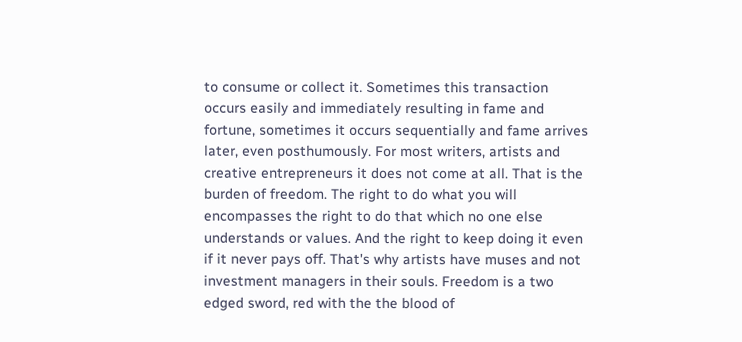to consume or collect it. Sometimes this transaction occurs easily and immediately resulting in fame and fortune, sometimes it occurs sequentially and fame arrives later, even posthumously. For most writers, artists and creative entrepreneurs it does not come at all. That is the burden of freedom. The right to do what you will encompasses the right to do that which no one else  understands or values. And the right to keep doing it even if it never pays off. That's why artists have muses and not investment managers in their souls. Freedom is a two edged sword, red with the the blood of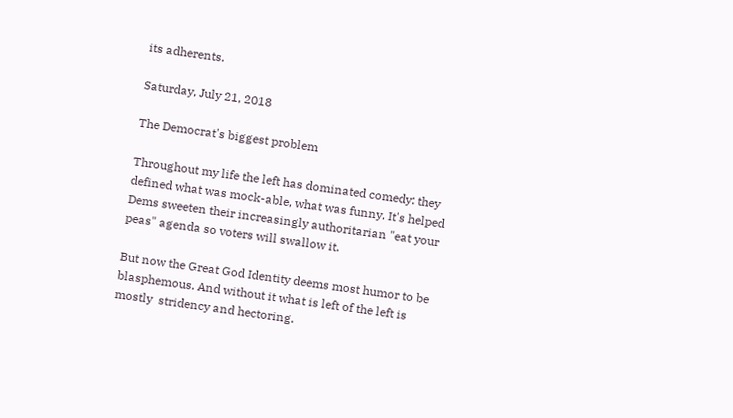its adherents.

Saturday, July 21, 2018

The Democrat's biggest problem

Throughout my life the left has dominated comedy: they defined what was mock-able, what was funny. It's helped Dems sweeten their increasingly authoritarian "eat your peas" agenda so voters will swallow it.

But now the Great God Identity deems most humor to be blasphemous. And without it what is left of the left is mostly  stridency and hectoring.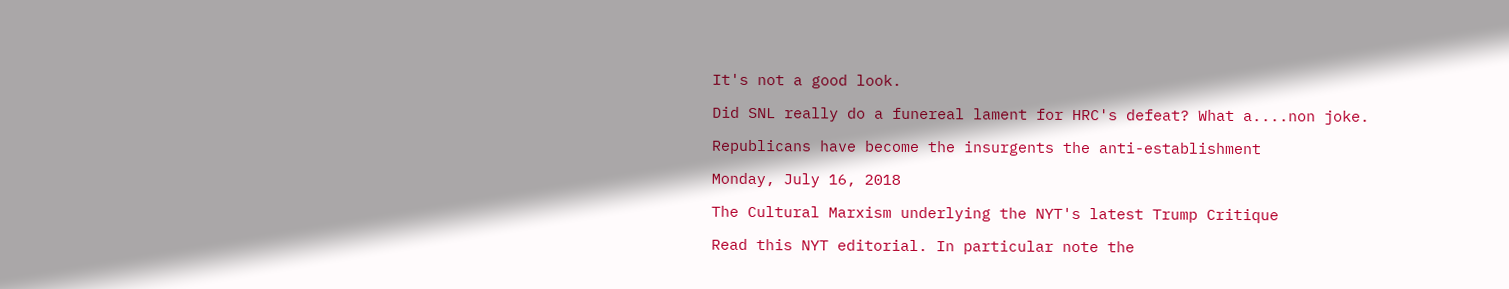It's not a good look.

Did SNL really do a funereal lament for HRC's defeat? What a....non joke.

Republicans have become the insurgents the anti-establishment

Monday, July 16, 2018

The Cultural Marxism underlying the NYT's latest Trump Critique

Read this NYT editorial. In particular note the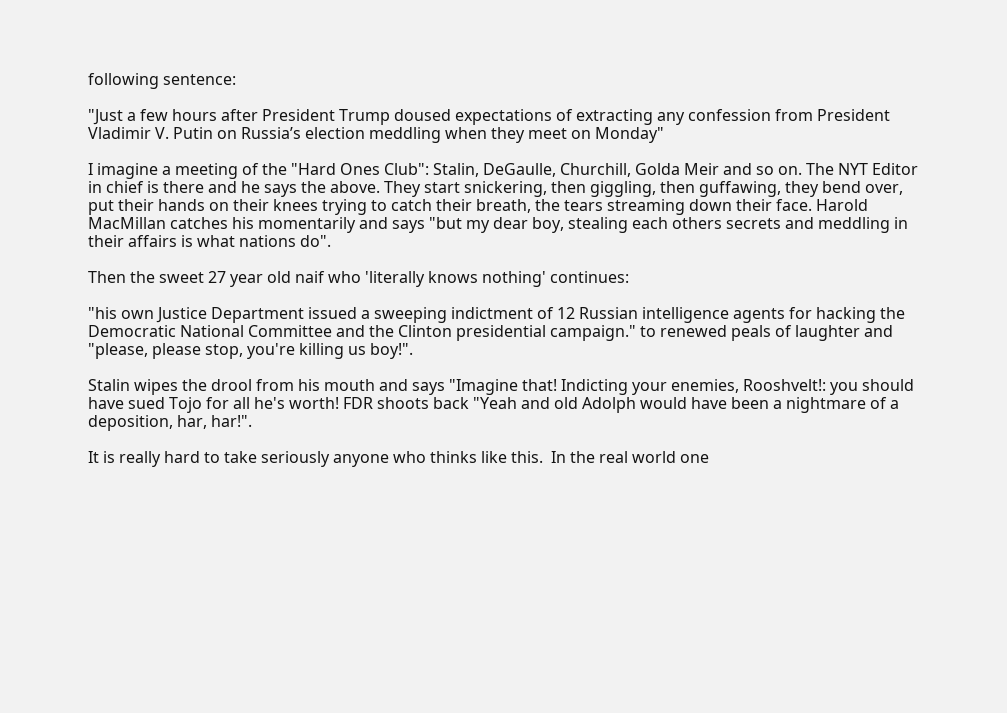following sentence:

"Just a few hours after President Trump doused expectations of extracting any confession from President Vladimir V. Putin on Russia’s election meddling when they meet on Monday"

I imagine a meeting of the "Hard Ones Club": Stalin, DeGaulle, Churchill, Golda Meir and so on. The NYT Editor in chief is there and he says the above. They start snickering, then giggling, then guffawing, they bend over, put their hands on their knees trying to catch their breath, the tears streaming down their face. Harold MacMillan catches his momentarily and says "but my dear boy, stealing each others secrets and meddling in their affairs is what nations do".

Then the sweet 27 year old naif who 'literally knows nothing' continues:

"his own Justice Department issued a sweeping indictment of 12 Russian intelligence agents for hacking the Democratic National Committee and the Clinton presidential campaign." to renewed peals of laughter and "please, please stop, you're killing us boy!".

Stalin wipes the drool from his mouth and says "Imagine that! Indicting your enemies, Rooshvelt!: you should have sued Tojo for all he's worth! FDR shoots back "Yeah and old Adolph would have been a nightmare of a deposition, har, har!".

It is really hard to take seriously anyone who thinks like this.  In the real world one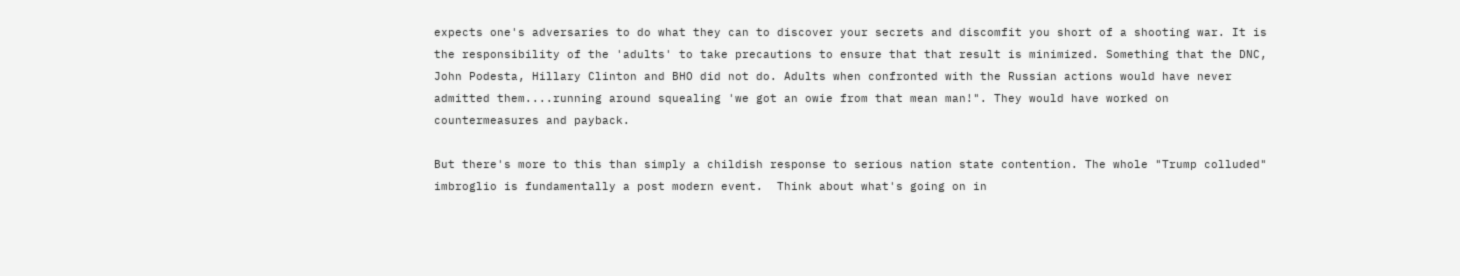expects one's adversaries to do what they can to discover your secrets and discomfit you short of a shooting war. It is the responsibility of the 'adults' to take precautions to ensure that that result is minimized. Something that the DNC, John Podesta, Hillary Clinton and BHO did not do. Adults when confronted with the Russian actions would have never admitted them....running around squealing 'we got an owie from that mean man!". They would have worked on countermeasures and payback.

But there's more to this than simply a childish response to serious nation state contention. The whole "Trump colluded" imbroglio is fundamentally a post modern event.  Think about what's going on in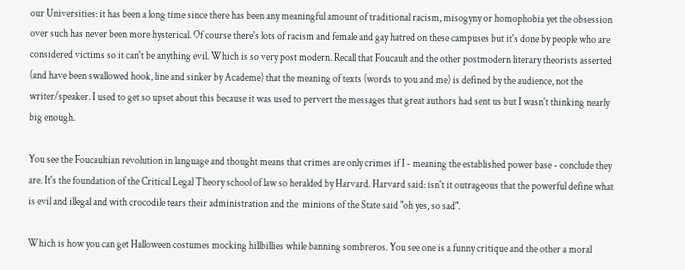our Universities: it has been a long time since there has been any meaningful amount of traditional racism, misogyny or homophobia yet the obsession over such has never been more hysterical. Of course there's lots of racism and female and gay hatred on these campuses but it's done by people who are considered victims so it can't be anything evil. Which is so very post modern. Recall that Foucault and the other postmodern literary theorists asserted (and have been swallowed hook, line and sinker by Academe) that the meaning of texts (words to you and me) is defined by the audience, not the writer/speaker. I used to get so upset about this because it was used to pervert the messages that great authors had sent us but I wasn't thinking nearly big enough.

You see the Foucaultian revolution in language and thought means that crimes are only crimes if I - meaning the established power base - conclude they are. It's the foundation of the Critical Legal Theory school of law so heralded by Harvard. Harvard said: isn't it outrageous that the powerful define what is evil and illegal and with crocodile tears their administration and the  minions of the State said "oh yes, so sad".

Which is how you can get Halloween costumes mocking hillbillies while banning sombreros. You see one is a funny critique and the other a moral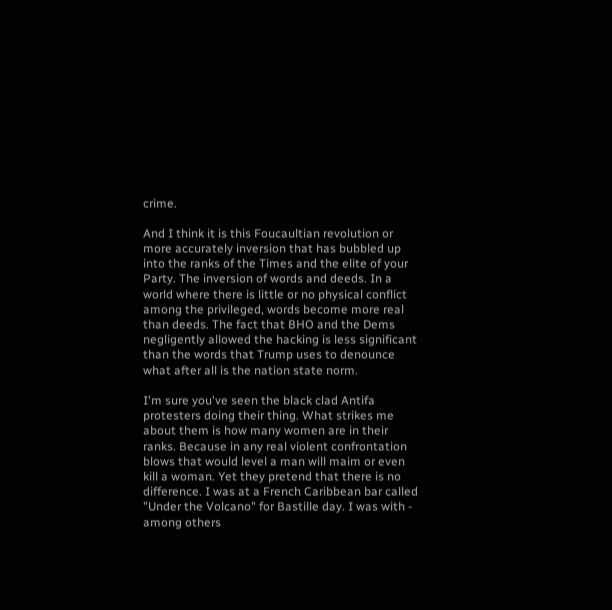crime.

And I think it is this Foucaultian revolution or more accurately inversion that has bubbled up into the ranks of the Times and the elite of your Party. The inversion of words and deeds. In a world where there is little or no physical conflict among the privileged, words become more real than deeds. The fact that BHO and the Dems negligently allowed the hacking is less significant than the words that Trump uses to denounce what after all is the nation state norm.

I'm sure you've seen the black clad Antifa protesters doing their thing. What strikes me about them is how many women are in their ranks. Because in any real violent confrontation blows that would level a man will maim or even kill a woman. Yet they pretend that there is no difference. I was at a French Caribbean bar called "Under the Volcano" for Bastille day. I was with - among others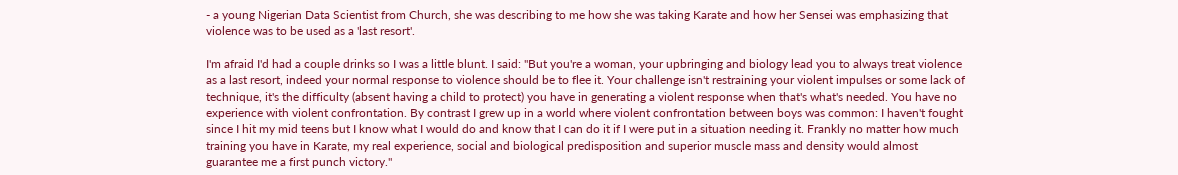- a young Nigerian Data Scientist from Church, she was describing to me how she was taking Karate and how her Sensei was emphasizing that violence was to be used as a 'last resort'.

I'm afraid I'd had a couple drinks so I was a little blunt. I said: "But you're a woman, your upbringing and biology lead you to always treat violence as a last resort, indeed your normal response to violence should be to flee it. Your challenge isn't restraining your violent impulses or some lack of technique, it's the difficulty (absent having a child to protect) you have in generating a violent response when that's what's needed. You have no experience with violent confrontation. By contrast I grew up in a world where violent confrontation between boys was common: I haven't fought since I hit my mid teens but I know what I would do and know that I can do it if I were put in a situation needing it. Frankly no matter how much training you have in Karate, my real experience, social and biological predisposition and superior muscle mass and density would almost guarantee me a first punch victory."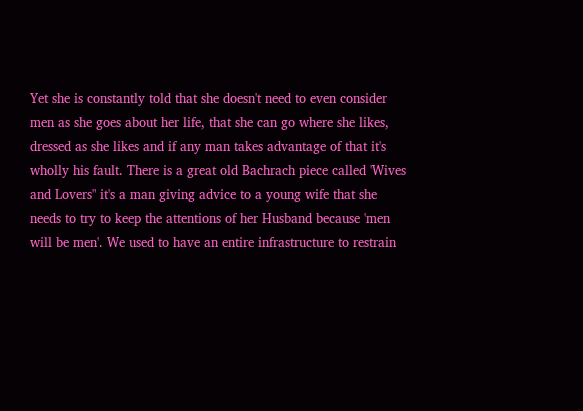Yet she is constantly told that she doesn't need to even consider men as she goes about her life, that she can go where she likes, dressed as she likes and if any man takes advantage of that it's wholly his fault. There is a great old Bachrach piece called 'Wives and Lovers" it's a man giving advice to a young wife that she needs to try to keep the attentions of her Husband because 'men will be men'. We used to have an entire infrastructure to restrain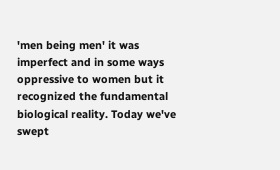'men being men' it was imperfect and in some ways oppressive to women but it recognized the fundamental biological reality. Today we've swept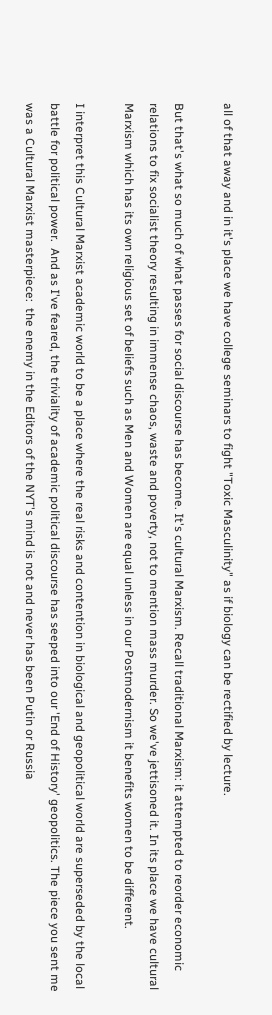all of that away and in it's place we have college seminars to fight "Toxic Masculinity" as if biology can be rectified by lecture.

But that's what so much of what passes for social discourse has become. It's cultural Marxism. Recall traditional Marxism: it attempted to reorder economic relations to fix socialist theory resulting in immense chaos, waste and poverty, not to mention mass murder. So we've jettisoned it. In its place we have cultural Marxism which has its own religious set of beliefs such as Men and Women are equal unless in our Postmodernism it benefits women to be different.

I interpret this Cultural Marxist academic world to be a place where the real risks and contention in biological and geopolitical world are superseded by the local battle for political power.  And as I've feared, the triviality of academic political discourse has seeped into our 'End of History' geopolitics. The piece you sent me was a Cultural Marxist masterpiece:  the enemy in the Editors of the NYT's mind is not and never has been Putin or Russia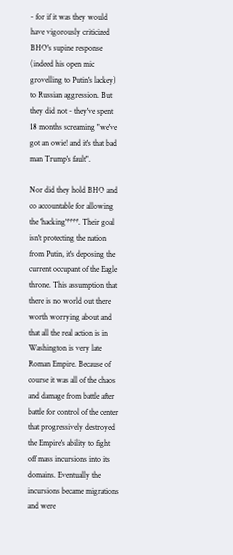- for if it was they would have vigorously criticized BHO's supine response (indeed his open mic grovelling to Putin's lackey) to Russian aggression. But they did not - they've spent 18 months screaming "we've got an owie! and it's that bad man Trump's fault".

Nor did they hold BHO and co accountable for allowing the 'hacking'****. Their goal isn't protecting the nation from Putin, it's deposing the current occupant of the Eagle throne. This assumption that there is no world out there worth worrying about and that all the real action is in Washington is very late Roman Empire. Because of course it was all of the chaos and damage from battle after battle for control of the center that progressively destroyed the Empire's ability to fight off mass incursions into its domains. Eventually the incursions became migrations and were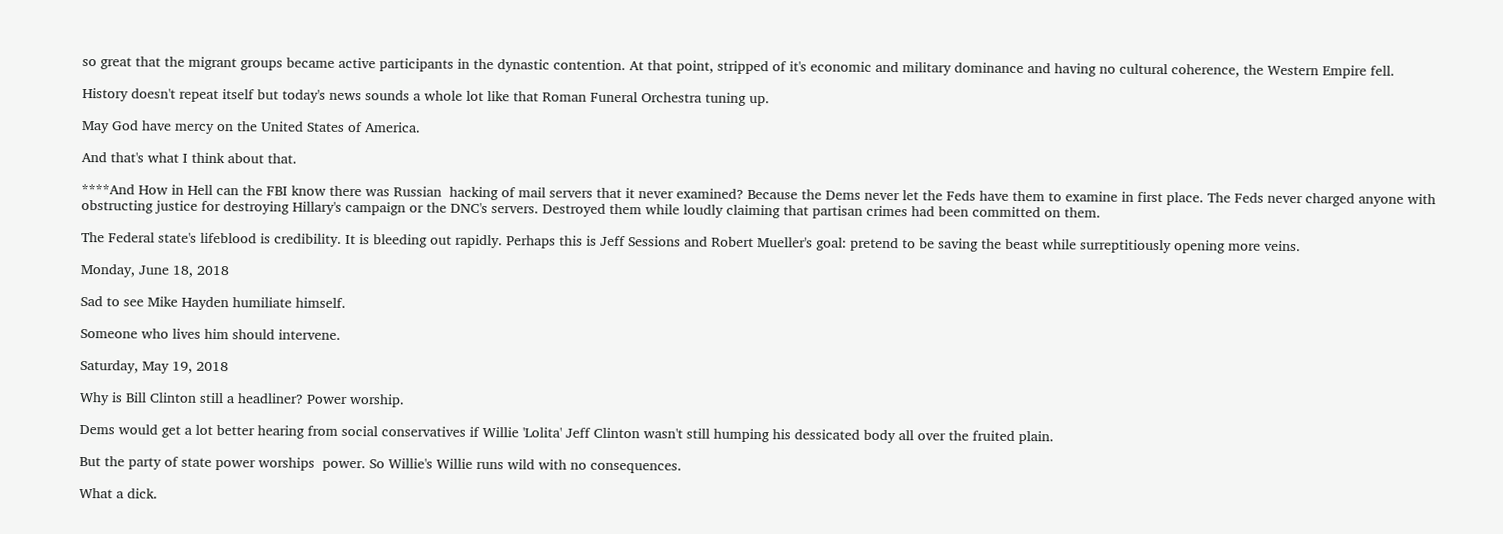so great that the migrant groups became active participants in the dynastic contention. At that point, stripped of it's economic and military dominance and having no cultural coherence, the Western Empire fell.

History doesn't repeat itself but today's news sounds a whole lot like that Roman Funeral Orchestra tuning up.

May God have mercy on the United States of America.

And that's what I think about that.

****And How in Hell can the FBI know there was Russian  hacking of mail servers that it never examined? Because the Dems never let the Feds have them to examine in first place. The Feds never charged anyone with obstructing justice for destroying Hillary's campaign or the DNC's servers. Destroyed them while loudly claiming that partisan crimes had been committed on them.

The Federal state's lifeblood is credibility. It is bleeding out rapidly. Perhaps this is Jeff Sessions and Robert Mueller's goal: pretend to be saving the beast while surreptitiously opening more veins.

Monday, June 18, 2018

Sad to see Mike Hayden humiliate himself.

Someone who lives him should intervene.

Saturday, May 19, 2018

Why is Bill Clinton still a headliner? Power worship.

Dems would get a lot better hearing from social conservatives if Willie 'Lolita' Jeff Clinton wasn't still humping his dessicated body all over the fruited plain.

But the party of state power worships  power. So Willie's Willie runs wild with no consequences.

What a dick.